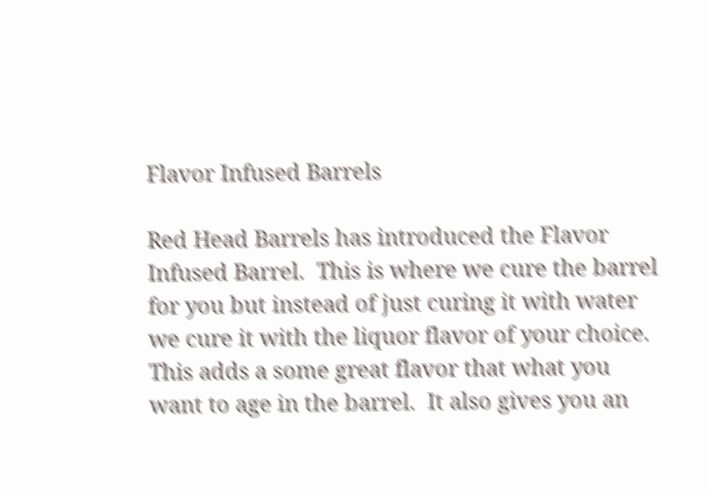Flavor Infused Barrels

Red Head Barrels has introduced the Flavor Infused Barrel.  This is where we cure the barrel for you but instead of just curing it with water we cure it with the liquor flavor of your choice.  This adds a some great flavor that what you want to age in the barrel.  It also gives you an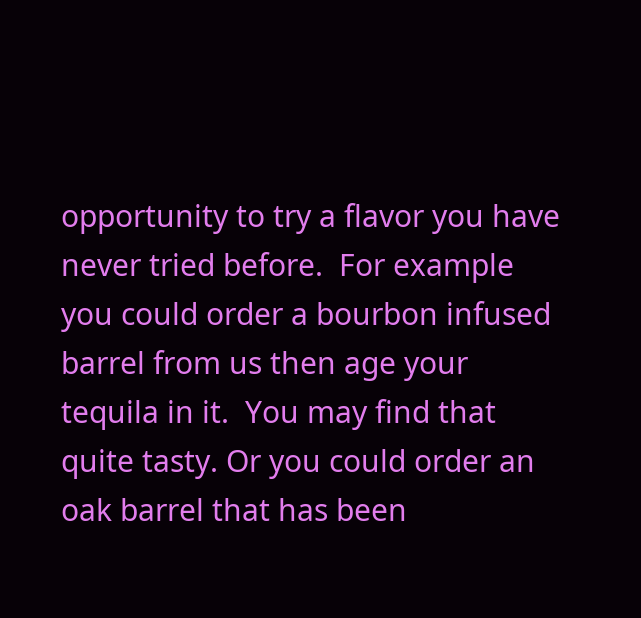opportunity to try a flavor you have never tried before.  For example you could order a bourbon infused barrel from us then age your tequila in it.  You may find that quite tasty. Or you could order an oak barrel that has been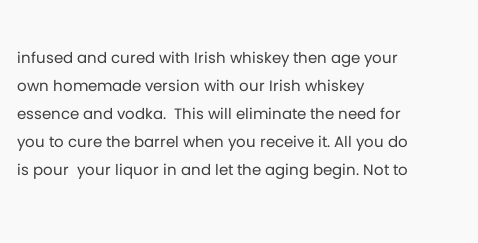infused and cured with Irish whiskey then age your own homemade version with our Irish whiskey essence and vodka.  This will eliminate the need for you to cure the barrel when you receive it. All you do is pour  your liquor in and let the aging begin. Not to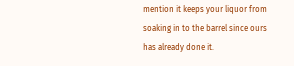mention it keeps your liquor from soaking in to the barrel since ours has already done it.